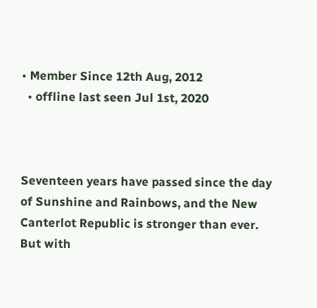• Member Since 12th Aug, 2012
  • offline last seen Jul 1st, 2020



Seventeen years have passed since the day of Sunshine and Rainbows, and the New Canterlot Republic is stronger than ever. But with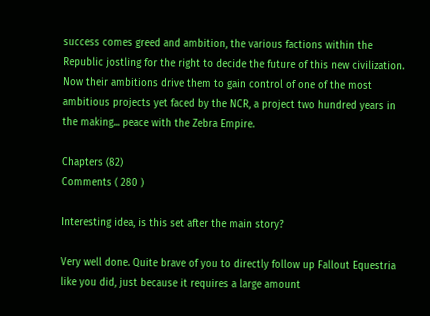success comes greed and ambition, the various factions within the Republic jostling for the right to decide the future of this new civilization. Now their ambitions drive them to gain control of one of the most ambitious projects yet faced by the NCR, a project two hundred years in the making... peace with the Zebra Empire.

Chapters (82)
Comments ( 280 )

Interesting idea, is this set after the main story?

Very well done. Quite brave of you to directly follow up Fallout Equestria like you did, just because it requires a large amount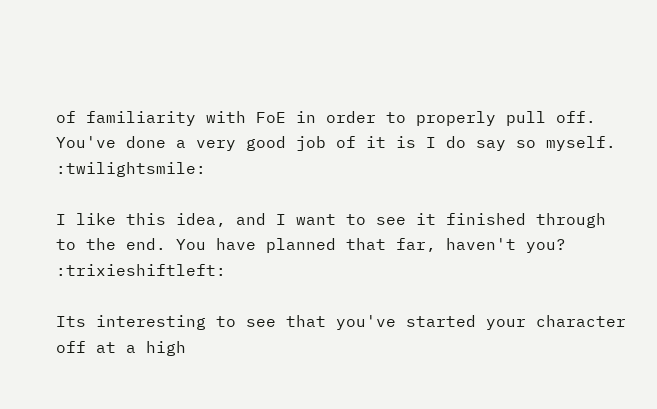of familiarity with FoE in order to properly pull off. You've done a very good job of it is I do say so myself. :twilightsmile:

I like this idea, and I want to see it finished through to the end. You have planned that far, haven't you? :trixieshiftleft:

Its interesting to see that you've started your character off at a high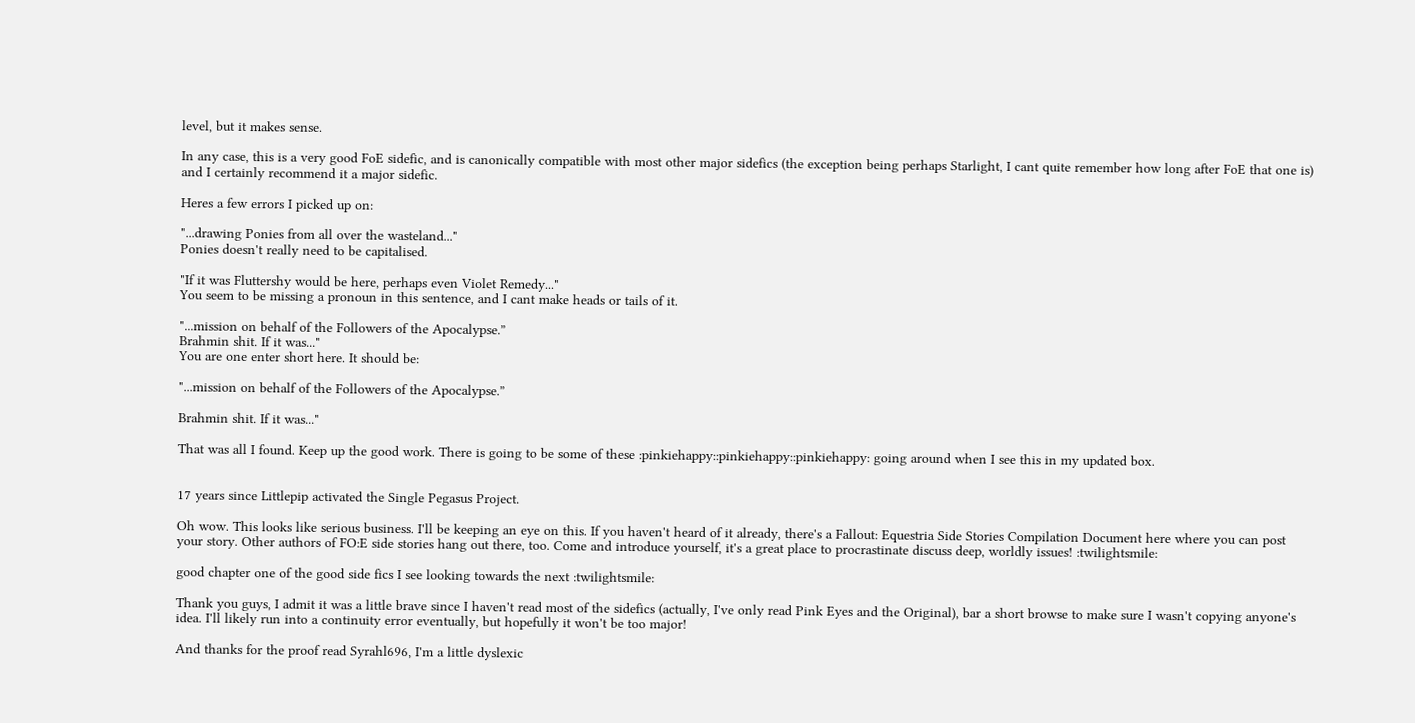level, but it makes sense.

In any case, this is a very good FoE sidefic, and is canonically compatible with most other major sidefics (the exception being perhaps Starlight, I cant quite remember how long after FoE that one is) and I certainly recommend it a major sidefic.

Heres a few errors I picked up on:

"...drawing Ponies from all over the wasteland..."
Ponies doesn't really need to be capitalised.

"If it was Fluttershy would be here, perhaps even Violet Remedy..."
You seem to be missing a pronoun in this sentence, and I cant make heads or tails of it.

"...mission on behalf of the Followers of the Apocalypse.”
Brahmin shit. If it was..."
You are one enter short here. It should be:

"...mission on behalf of the Followers of the Apocalypse.”

Brahmin shit. If it was..."

That was all I found. Keep up the good work. There is going to be some of these :pinkiehappy::pinkiehappy::pinkiehappy: going around when I see this in my updated box.


17 years since Littlepip activated the Single Pegasus Project.

Oh wow. This looks like serious business. I'll be keeping an eye on this. If you haven't heard of it already, there's a Fallout: Equestria Side Stories Compilation Document here where you can post your story. Other authors of FO:E side stories hang out there, too. Come and introduce yourself, it's a great place to procrastinate discuss deep, worldly issues! :twilightsmile:

good chapter one of the good side fics I see looking towards the next :twilightsmile:

Thank you guys, I admit it was a little brave since I haven't read most of the sidefics (actually, I've only read Pink Eyes and the Original), bar a short browse to make sure I wasn't copying anyone's idea. I'll likely run into a continuity error eventually, but hopefully it won't be too major!

And thanks for the proof read Syrahl696, I'm a little dyslexic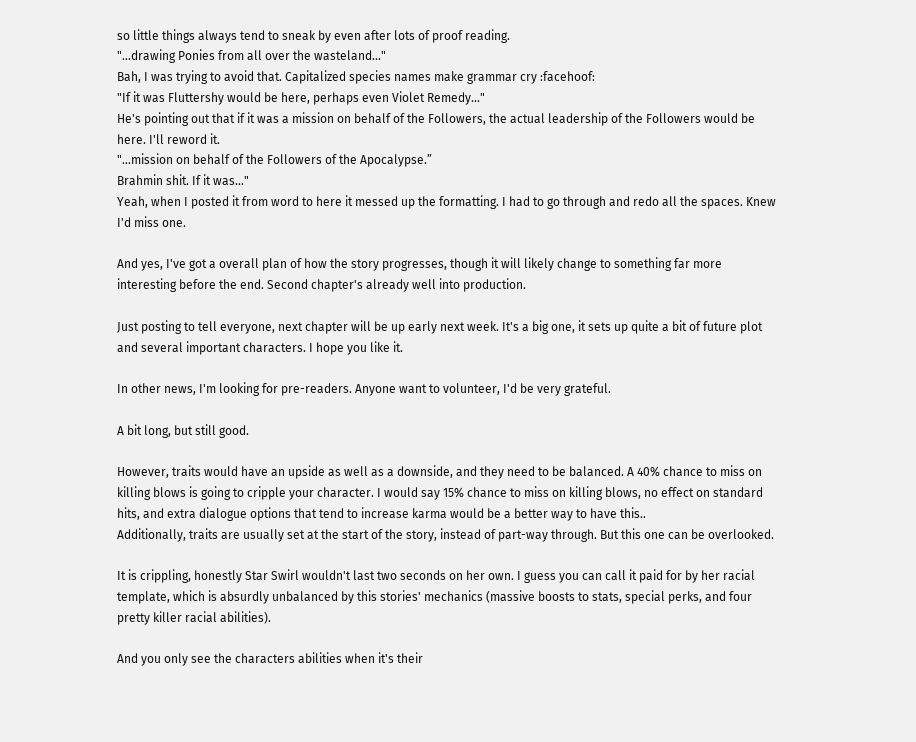so little things always tend to sneak by even after lots of proof reading.
"...drawing Ponies from all over the wasteland..."
Bah, I was trying to avoid that. Capitalized species names make grammar cry :facehoof:
"If it was Fluttershy would be here, perhaps even Violet Remedy..."
He's pointing out that if it was a mission on behalf of the Followers, the actual leadership of the Followers would be here. I'll reword it.
"...mission on behalf of the Followers of the Apocalypse.”
Brahmin shit. If it was..."
Yeah, when I posted it from word to here it messed up the formatting. I had to go through and redo all the spaces. Knew I'd miss one.

And yes, I've got a overall plan of how the story progresses, though it will likely change to something far more interesting before the end. Second chapter's already well into production.

Just posting to tell everyone, next chapter will be up early next week. It's a big one, it sets up quite a bit of future plot and several important characters. I hope you like it.

In other news, I'm looking for pre-readers. Anyone want to volunteer, I'd be very grateful.

A bit long, but still good.

However, traits would have an upside as well as a downside, and they need to be balanced. A 40% chance to miss on killing blows is going to cripple your character. I would say 15% chance to miss on killing blows, no effect on standard hits, and extra dialogue options that tend to increase karma would be a better way to have this..
Additionally, traits are usually set at the start of the story, instead of part-way through. But this one can be overlooked.

It is crippling, honestly Star Swirl wouldn't last two seconds on her own. I guess you can call it paid for by her racial template, which is absurdly unbalanced by this stories' mechanics (massive boosts to stats, special perks, and four pretty killer racial abilities).

And you only see the characters abilities when it's their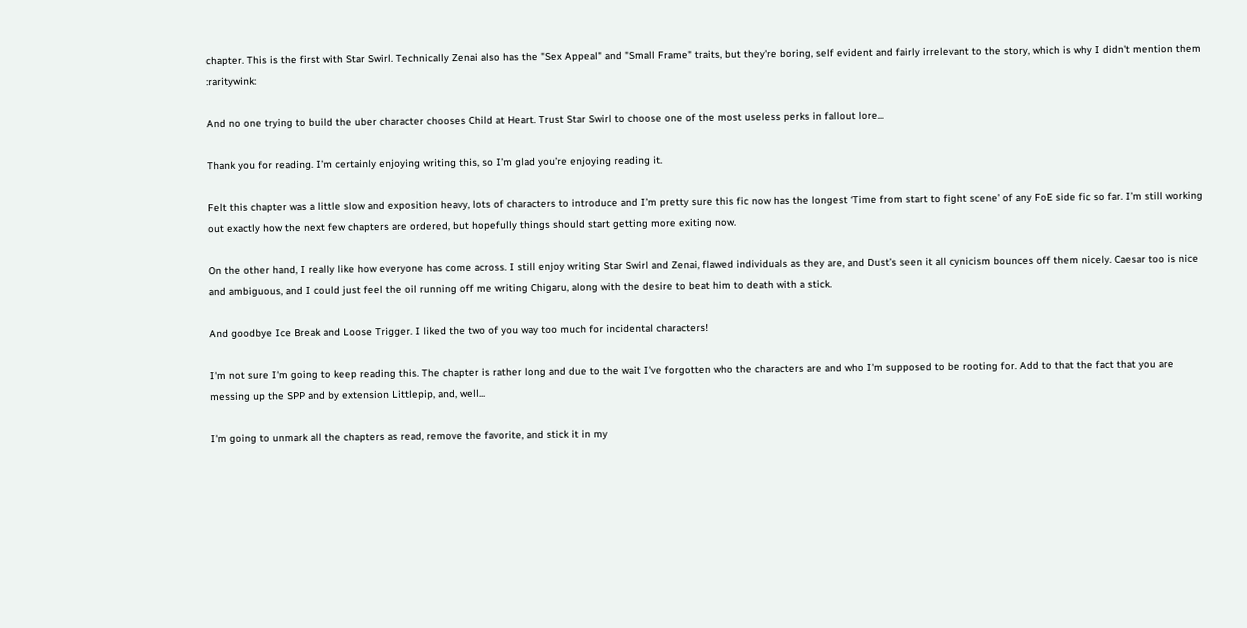chapter. This is the first with Star Swirl. Technically Zenai also has the "Sex Appeal" and "Small Frame" traits, but they're boring, self evident and fairly irrelevant to the story, which is why I didn't mention them :raritywink:

And no one trying to build the uber character chooses Child at Heart. Trust Star Swirl to choose one of the most useless perks in fallout lore...

Thank you for reading. I’m certainly enjoying writing this, so I’m glad you’re enjoying reading it.

Felt this chapter was a little slow and exposition heavy, lots of characters to introduce and I’m pretty sure this fic now has the longest ‘Time from start to fight scene’ of any FoE side fic so far. I’m still working out exactly how the next few chapters are ordered, but hopefully things should start getting more exiting now.

On the other hand, I really like how everyone has come across. I still enjoy writing Star Swirl and Zenai, flawed individuals as they are, and Dust’s seen it all cynicism bounces off them nicely. Caesar too is nice and ambiguous, and I could just feel the oil running off me writing Chigaru, along with the desire to beat him to death with a stick.

And goodbye Ice Break and Loose Trigger. I liked the two of you way too much for incidental characters!

I'm not sure I'm going to keep reading this. The chapter is rather long and due to the wait I've forgotten who the characters are and who I'm supposed to be rooting for. Add to that the fact that you are messing up the SPP and by extension Littlepip, and, well...

I'm going to unmark all the chapters as read, remove the favorite, and stick it in my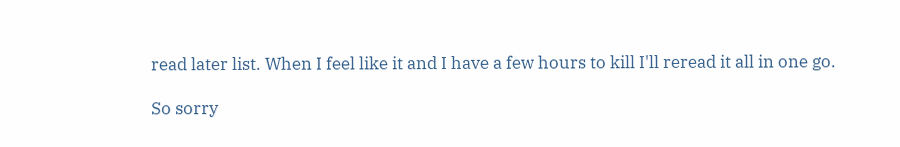read later list. When I feel like it and I have a few hours to kill I'll reread it all in one go.

So sorry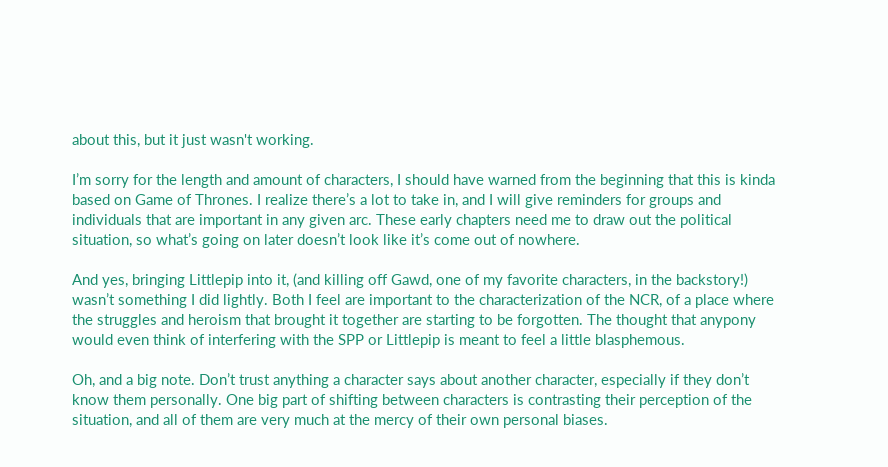about this, but it just wasn't working.

I’m sorry for the length and amount of characters, I should have warned from the beginning that this is kinda based on Game of Thrones. I realize there’s a lot to take in, and I will give reminders for groups and individuals that are important in any given arc. These early chapters need me to draw out the political situation, so what’s going on later doesn’t look like it’s come out of nowhere.

And yes, bringing Littlepip into it, (and killing off Gawd, one of my favorite characters, in the backstory!) wasn’t something I did lightly. Both I feel are important to the characterization of the NCR, of a place where the struggles and heroism that brought it together are starting to be forgotten. The thought that anypony would even think of interfering with the SPP or Littlepip is meant to feel a little blasphemous.

Oh, and a big note. Don’t trust anything a character says about another character, especially if they don’t know them personally. One big part of shifting between characters is contrasting their perception of the situation, and all of them are very much at the mercy of their own personal biases.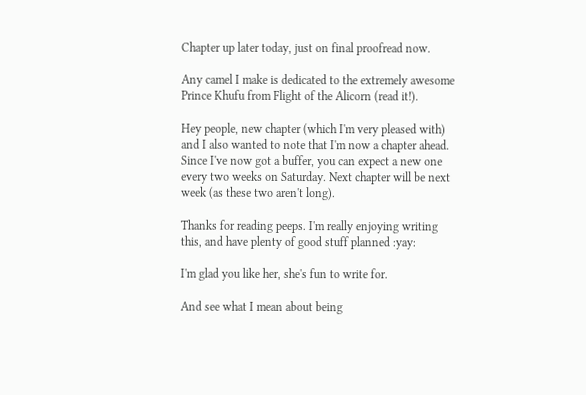Chapter up later today, just on final proofread now.

Any camel I make is dedicated to the extremely awesome Prince Khufu from Flight of the Alicorn (read it!).

Hey people, new chapter (which I'm very pleased with) and I also wanted to note that I'm now a chapter ahead. Since I've now got a buffer, you can expect a new one every two weeks on Saturday. Next chapter will be next week (as these two aren't long).

Thanks for reading peeps. I'm really enjoying writing this, and have plenty of good stuff planned :yay:

I'm glad you like her, she's fun to write for.

And see what I mean about being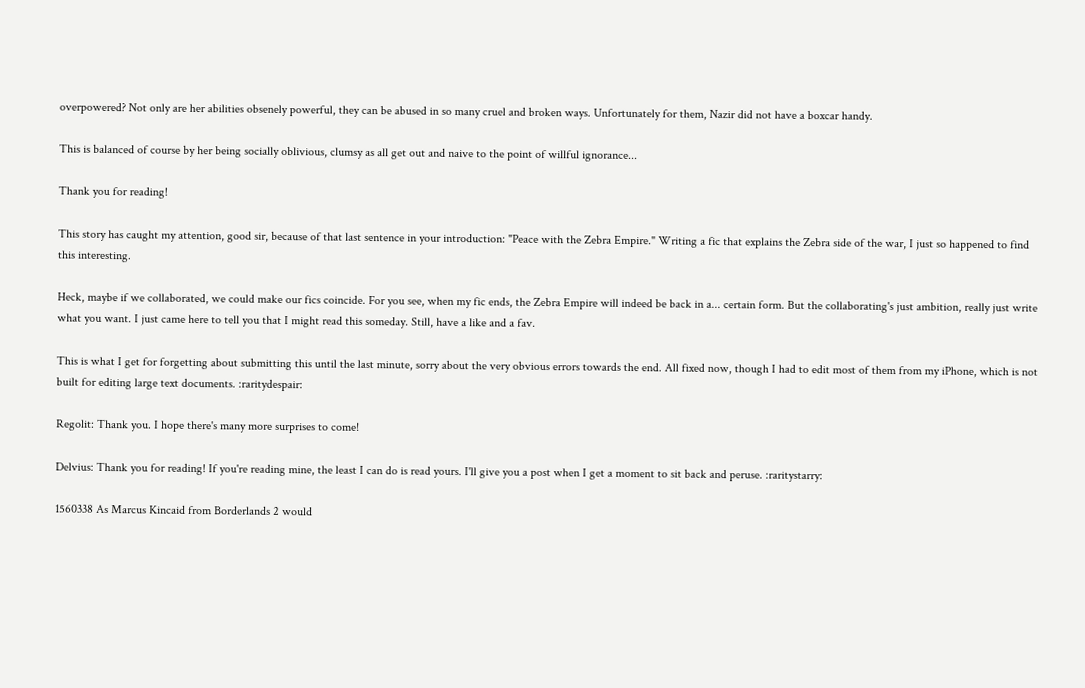overpowered? Not only are her abilities obsenely powerful, they can be abused in so many cruel and broken ways. Unfortunately for them, Nazir did not have a boxcar handy.

This is balanced of course by her being socially oblivious, clumsy as all get out and naive to the point of willful ignorance...

Thank you for reading!

This story has caught my attention, good sir, because of that last sentence in your introduction: "Peace with the Zebra Empire." Writing a fic that explains the Zebra side of the war, I just so happened to find this interesting.

Heck, maybe if we collaborated, we could make our fics coincide. For you see, when my fic ends, the Zebra Empire will indeed be back in a... certain form. But the collaborating's just ambition, really just write what you want. I just came here to tell you that I might read this someday. Still, have a like and a fav.

This is what I get for forgetting about submitting this until the last minute, sorry about the very obvious errors towards the end. All fixed now, though I had to edit most of them from my iPhone, which is not built for editing large text documents. :raritydespair:

Regolit: Thank you. I hope there's many more surprises to come!

Delvius: Thank you for reading! If you're reading mine, the least I can do is read yours. I'll give you a post when I get a moment to sit back and peruse. :raritystarry:

1560338 As Marcus Kincaid from Borderlands 2 would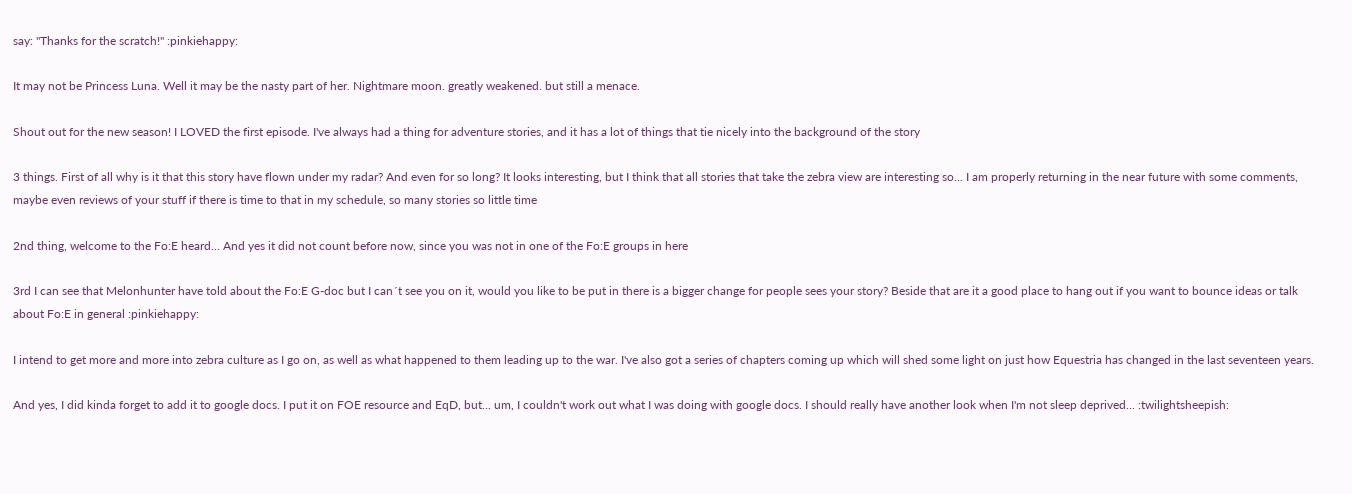say: "Thanks for the scratch!" :pinkiehappy:

It may not be Princess Luna. Well it may be the nasty part of her. Nightmare moon. greatly weakened. but still a menace.

Shout out for the new season! I LOVED the first episode. I've always had a thing for adventure stories, and it has a lot of things that tie nicely into the background of the story

3 things. First of all why is it that this story have flown under my radar? And even for so long? It looks interesting, but I think that all stories that take the zebra view are interesting so... I am properly returning in the near future with some comments, maybe even reviews of your stuff if there is time to that in my schedule, so many stories so little time

2nd thing, welcome to the Fo:E heard... And yes it did not count before now, since you was not in one of the Fo:E groups in here

3rd I can see that Melonhunter have told about the Fo:E G-doc but I can´t see you on it, would you like to be put in there is a bigger change for people sees your story? Beside that are it a good place to hang out if you want to bounce ideas or talk about Fo:E in general :pinkiehappy:

I intend to get more and more into zebra culture as I go on, as well as what happened to them leading up to the war. I've also got a series of chapters coming up which will shed some light on just how Equestria has changed in the last seventeen years.

And yes, I did kinda forget to add it to google docs. I put it on FOE resource and EqD, but... um, I couldn't work out what I was doing with google docs. I should really have another look when I'm not sleep deprived... :twilightsheepish: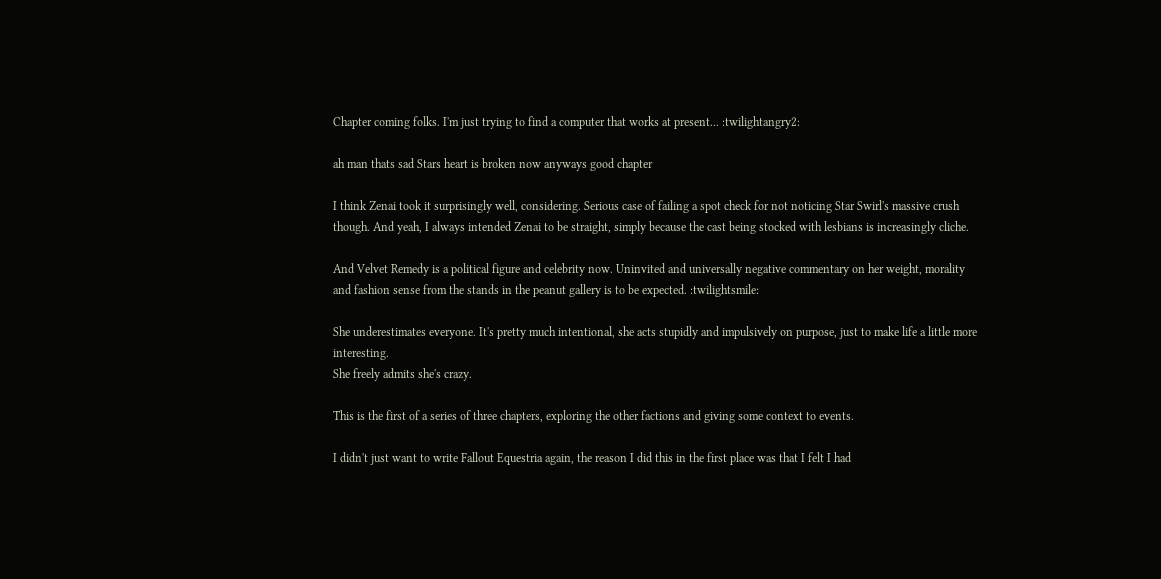Chapter coming folks. I'm just trying to find a computer that works at present... :twilightangry2:

ah man thats sad Stars heart is broken now anyways good chapter

I think Zenai took it surprisingly well, considering. Serious case of failing a spot check for not noticing Star Swirl's massive crush though. And yeah, I always intended Zenai to be straight, simply because the cast being stocked with lesbians is increasingly cliche.

And Velvet Remedy is a political figure and celebrity now. Uninvited and universally negative commentary on her weight, morality and fashion sense from the stands in the peanut gallery is to be expected. :twilightsmile:

She underestimates everyone. It's pretty much intentional, she acts stupidly and impulsively on purpose, just to make life a little more interesting.
She freely admits she's crazy.

This is the first of a series of three chapters, exploring the other factions and giving some context to events.

I didn't just want to write Fallout Equestria again, the reason I did this in the first place was that I felt I had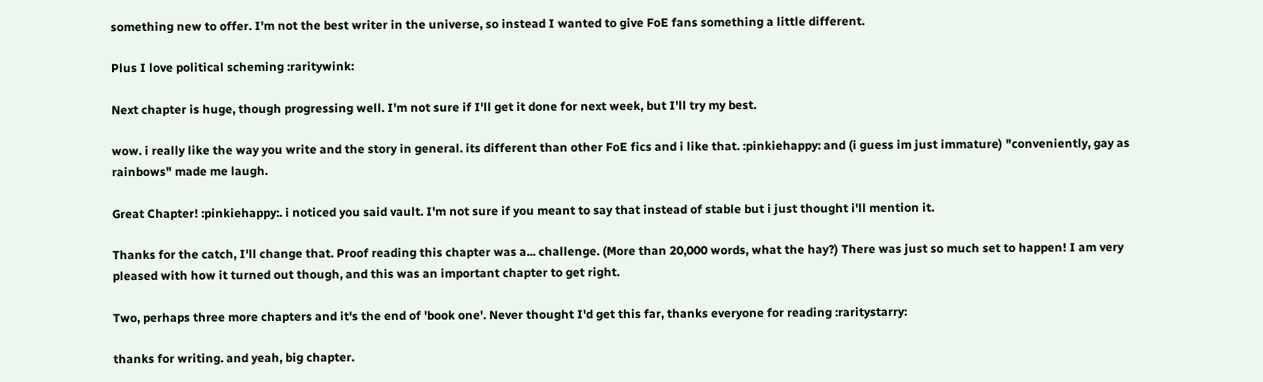something new to offer. I'm not the best writer in the universe, so instead I wanted to give FoE fans something a little different.

Plus I love political scheming :raritywink:

Next chapter is huge, though progressing well. I'm not sure if I'll get it done for next week, but I'll try my best.

wow. i really like the way you write and the story in general. its different than other FoE fics and i like that. :pinkiehappy: and (i guess im just immature) "conveniently, gay as rainbows" made me laugh.

Great Chapter! :pinkiehappy:. i noticed you said vault. I'm not sure if you meant to say that instead of stable but i just thought i'll mention it.

Thanks for the catch, I'll change that. Proof reading this chapter was a... challenge. (More than 20,000 words, what the hay?) There was just so much set to happen! I am very pleased with how it turned out though, and this was an important chapter to get right.

Two, perhaps three more chapters and it's the end of 'book one'. Never thought I'd get this far, thanks everyone for reading :raritystarry:

thanks for writing. and yeah, big chapter.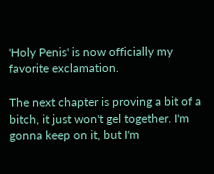'Holy Penis' is now officially my favorite exclamation.

The next chapter is proving a bit of a bitch, it just won't gel together. I'm gonna keep on it, but I'm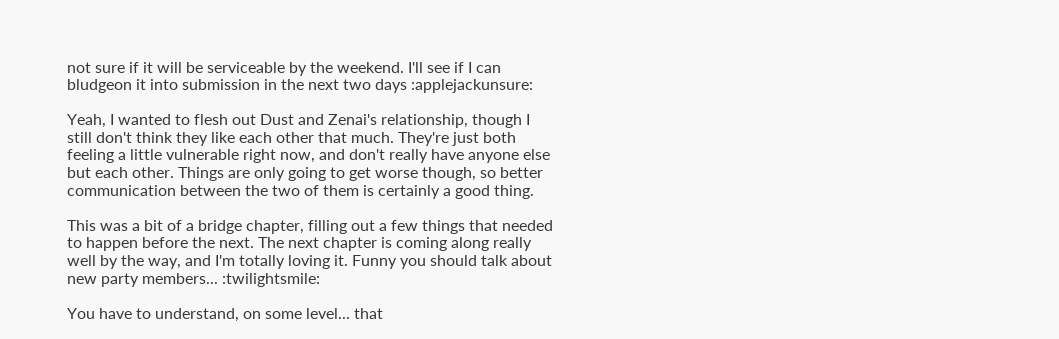not sure if it will be serviceable by the weekend. I'll see if I can bludgeon it into submission in the next two days :applejackunsure:

Yeah, I wanted to flesh out Dust and Zenai's relationship, though I still don't think they like each other that much. They're just both feeling a little vulnerable right now, and don't really have anyone else but each other. Things are only going to get worse though, so better communication between the two of them is certainly a good thing.

This was a bit of a bridge chapter, filling out a few things that needed to happen before the next. The next chapter is coming along really well by the way, and I'm totally loving it. Funny you should talk about new party members... :twilightsmile:

You have to understand, on some level... that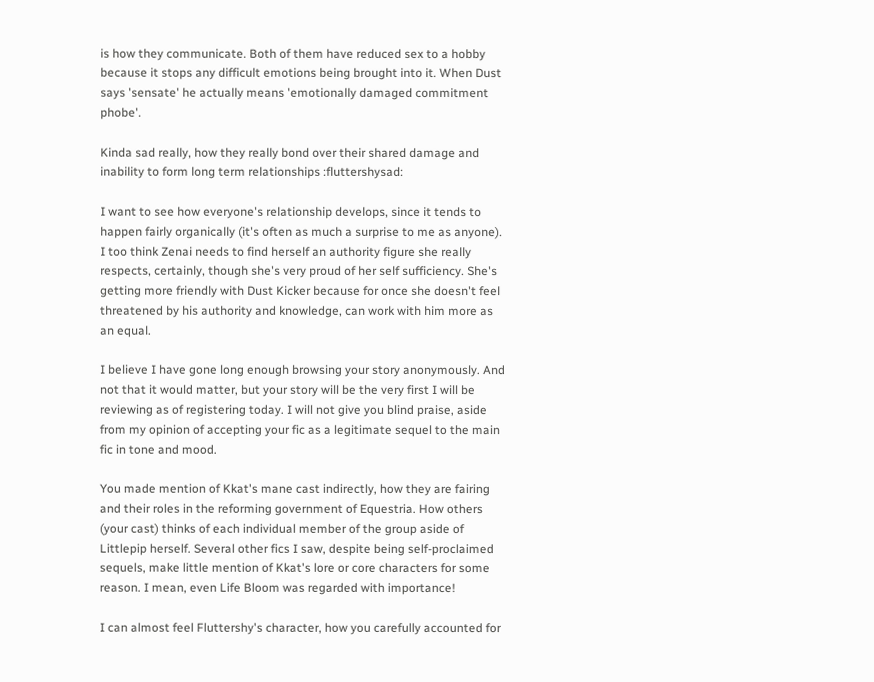is how they communicate. Both of them have reduced sex to a hobby because it stops any difficult emotions being brought into it. When Dust says 'sensate' he actually means 'emotionally damaged commitment phobe'.

Kinda sad really, how they really bond over their shared damage and inability to form long term relationships :fluttershysad:

I want to see how everyone's relationship develops, since it tends to happen fairly organically (it's often as much a surprise to me as anyone). I too think Zenai needs to find herself an authority figure she really respects, certainly, though she's very proud of her self sufficiency. She's getting more friendly with Dust Kicker because for once she doesn't feel threatened by his authority and knowledge, can work with him more as an equal.

I believe I have gone long enough browsing your story anonymously. And not that it would matter, but your story will be the very first I will be reviewing as of registering today. I will not give you blind praise, aside from my opinion of accepting your fic as a legitimate sequel to the main fic in tone and mood.

You made mention of Kkat's mane cast indirectly, how they are fairing and their roles in the reforming government of Equestria. How others (your cast) thinks of each individual member of the group aside of Littlepip herself. Several other fics I saw, despite being self-proclaimed sequels, make little mention of Kkat's lore or core characters for some reason. I mean, even Life Bloom was regarded with importance!

I can almost feel Fluttershy's character, how you carefully accounted for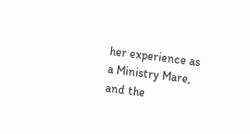her experience as a Ministry Mare, and the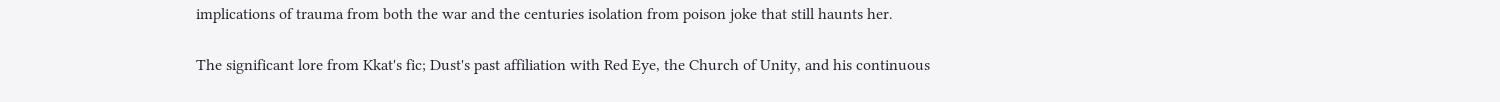implications of trauma from both the war and the centuries isolation from poison joke that still haunts her.

The significant lore from Kkat's fic; Dust's past affiliation with Red Eye, the Church of Unity, and his continuous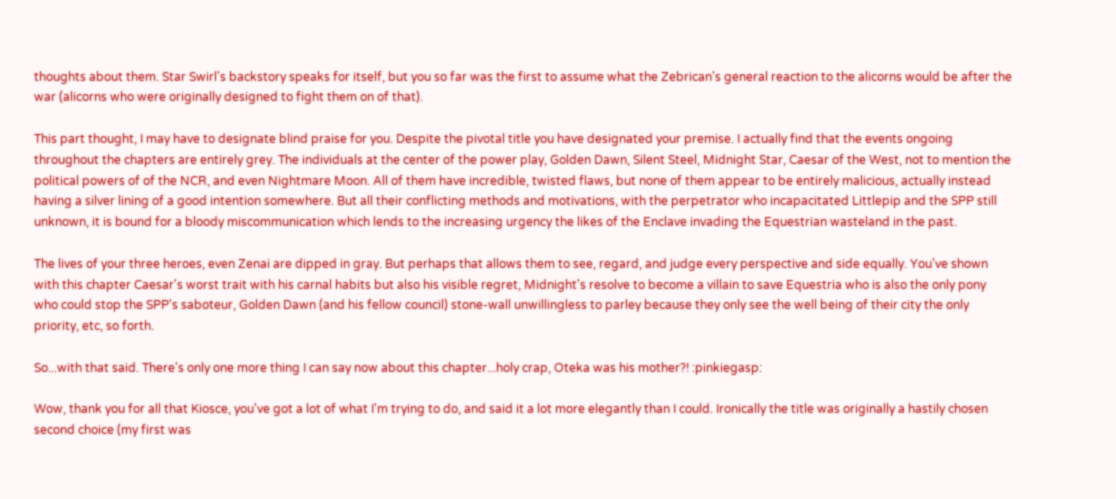thoughts about them. Star Swirl's backstory speaks for itself, but you so far was the first to assume what the Zebrican's general reaction to the alicorns would be after the war (alicorns who were originally designed to fight them on of that).

This part thought, I may have to designate blind praise for you. Despite the pivotal title you have designated your premise. I actually find that the events ongoing throughout the chapters are entirely grey. The individuals at the center of the power play, Golden Dawn, Silent Steel, Midnight Star, Caesar of the West, not to mention the political powers of of the NCR, and even Nightmare Moon. All of them have incredible, twisted flaws, but none of them appear to be entirely malicious, actually instead having a silver lining of a good intention somewhere. But all their conflicting methods and motivations, with the perpetrator who incapacitated Littlepip and the SPP still unknown, it is bound for a bloody miscommunication which lends to the increasing urgency the likes of the Enclave invading the Equestrian wasteland in the past.

The lives of your three heroes, even Zenai are dipped in gray. But perhaps that allows them to see, regard, and judge every perspective and side equally. You've shown with this chapter Caesar's worst trait with his carnal habits but also his visible regret, Midnight's resolve to become a villain to save Equestria who is also the only pony who could stop the SPP's saboteur, Golden Dawn (and his fellow council) stone-wall unwillingless to parley because they only see the well being of their city the only priority, etc, so forth.

So...with that said. There's only one more thing I can say now about this chapter...holy crap, Oteka was his mother?! :pinkiegasp:

Wow, thank you for all that Kiosce, you've got a lot of what I'm trying to do, and said it a lot more elegantly than I could. Ironically the title was originally a hastily chosen second choice (my first was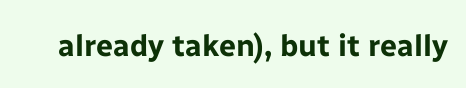already taken), but it really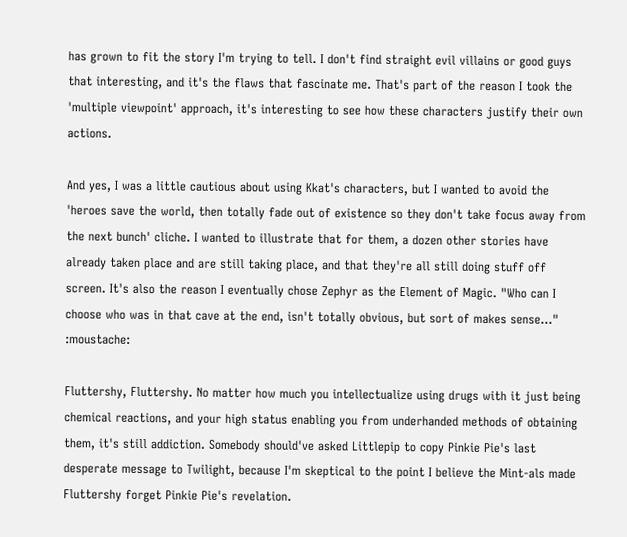has grown to fit the story I'm trying to tell. I don't find straight evil villains or good guys that interesting, and it's the flaws that fascinate me. That's part of the reason I took the 'multiple viewpoint' approach, it's interesting to see how these characters justify their own actions.

And yes, I was a little cautious about using Kkat's characters, but I wanted to avoid the 'heroes save the world, then totally fade out of existence so they don't take focus away from the next bunch' cliche. I wanted to illustrate that for them, a dozen other stories have already taken place and are still taking place, and that they're all still doing stuff off screen. It's also the reason I eventually chose Zephyr as the Element of Magic. "Who can I choose who was in that cave at the end, isn't totally obvious, but sort of makes sense..." :moustache:

Fluttershy, Fluttershy. No matter how much you intellectualize using drugs with it just being chemical reactions, and your high status enabling you from underhanded methods of obtaining them, it's still addiction. Somebody should've asked Littlepip to copy Pinkie Pie's last desperate message to Twilight, because I'm skeptical to the point I believe the Mint-als made Fluttershy forget Pinkie Pie's revelation.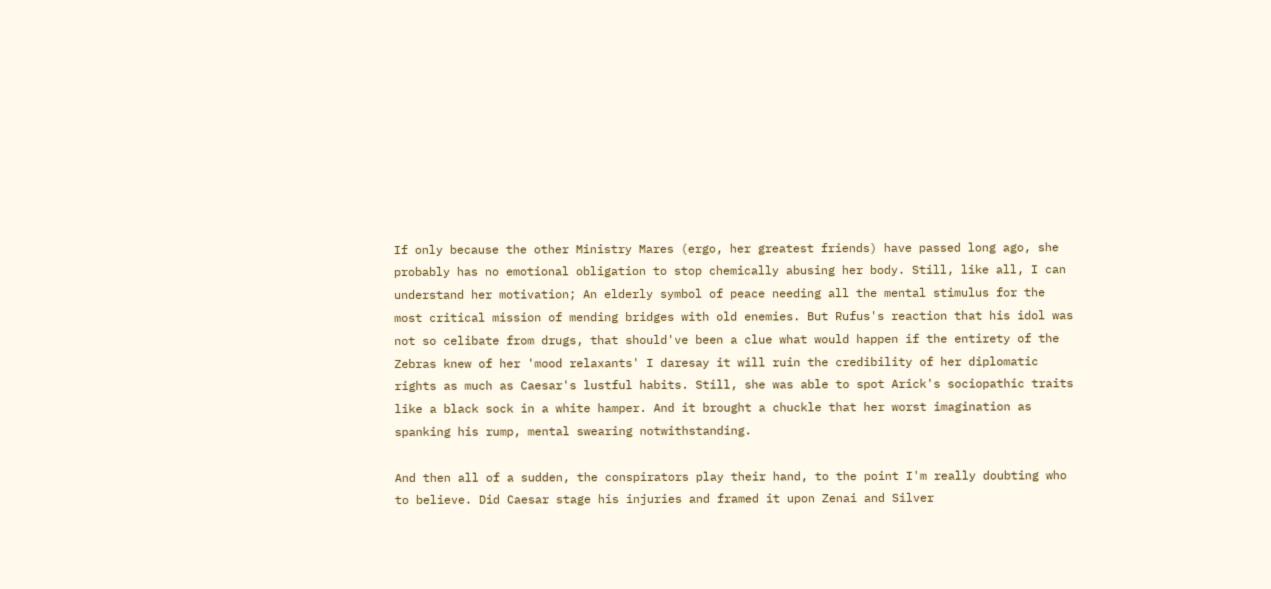If only because the other Ministry Mares (ergo, her greatest friends) have passed long ago, she probably has no emotional obligation to stop chemically abusing her body. Still, like all, I can understand her motivation; An elderly symbol of peace needing all the mental stimulus for the most critical mission of mending bridges with old enemies. But Rufus's reaction that his idol was not so celibate from drugs, that should've been a clue what would happen if the entirety of the Zebras knew of her 'mood relaxants' I daresay it will ruin the credibility of her diplomatic rights as much as Caesar's lustful habits. Still, she was able to spot Arick's sociopathic traits like a black sock in a white hamper. And it brought a chuckle that her worst imagination as spanking his rump, mental swearing notwithstanding.

And then all of a sudden, the conspirators play their hand, to the point I'm really doubting who to believe. Did Caesar stage his injuries and framed it upon Zenai and Silver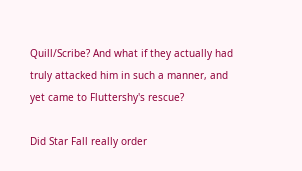Quill/Scribe? And what if they actually had truly attacked him in such a manner, and yet came to Fluttershy's rescue?

Did Star Fall really order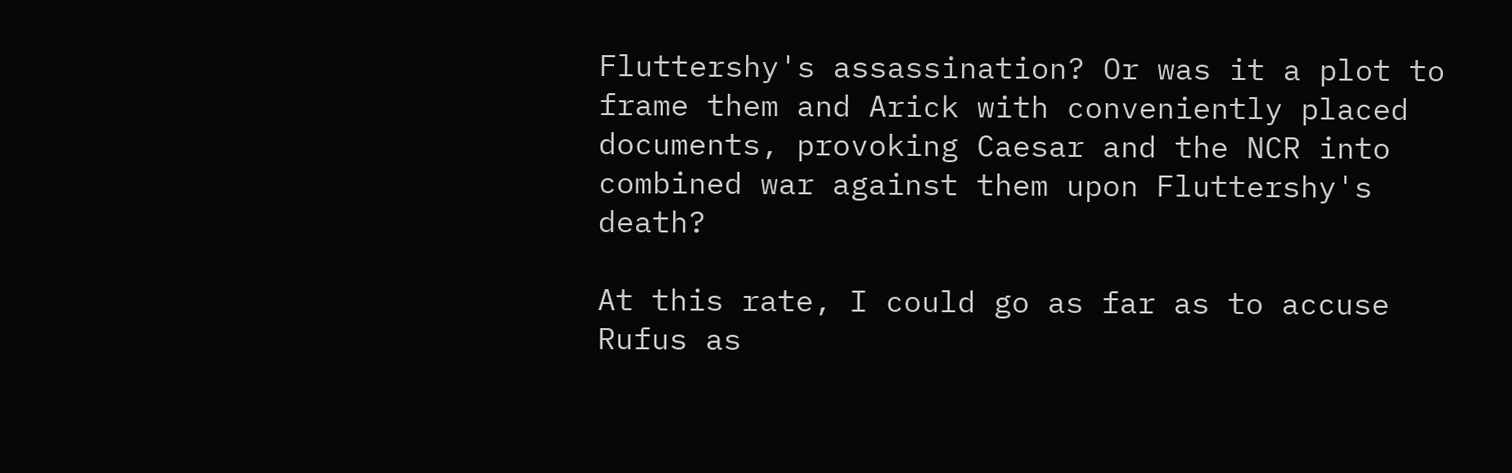Fluttershy's assassination? Or was it a plot to frame them and Arick with conveniently placed documents, provoking Caesar and the NCR into combined war against them upon Fluttershy's death?

At this rate, I could go as far as to accuse Rufus as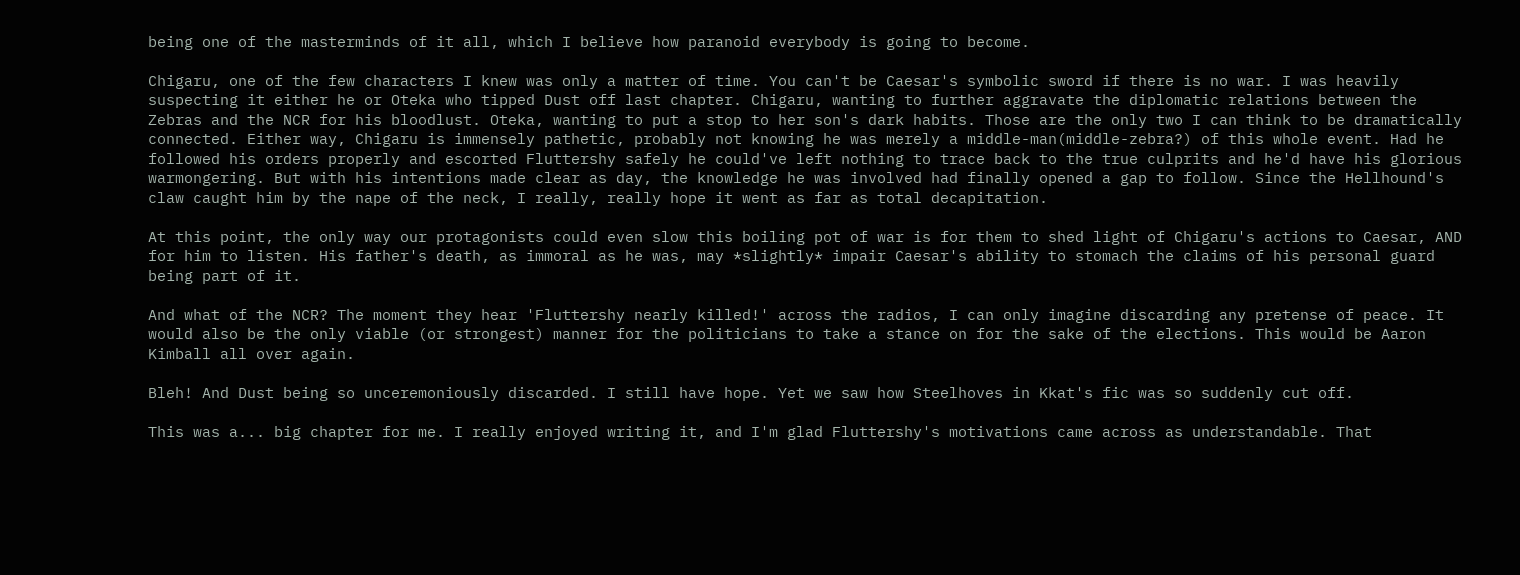being one of the masterminds of it all, which I believe how paranoid everybody is going to become.

Chigaru, one of the few characters I knew was only a matter of time. You can't be Caesar's symbolic sword if there is no war. I was heavily suspecting it either he or Oteka who tipped Dust off last chapter. Chigaru, wanting to further aggravate the diplomatic relations between the Zebras and the NCR for his bloodlust. Oteka, wanting to put a stop to her son's dark habits. Those are the only two I can think to be dramatically connected. Either way, Chigaru is immensely pathetic, probably not knowing he was merely a middle-man(middle-zebra?) of this whole event. Had he followed his orders properly and escorted Fluttershy safely he could've left nothing to trace back to the true culprits and he'd have his glorious warmongering. But with his intentions made clear as day, the knowledge he was involved had finally opened a gap to follow. Since the Hellhound's claw caught him by the nape of the neck, I really, really hope it went as far as total decapitation.

At this point, the only way our protagonists could even slow this boiling pot of war is for them to shed light of Chigaru's actions to Caesar, AND for him to listen. His father's death, as immoral as he was, may *slightly* impair Caesar's ability to stomach the claims of his personal guard being part of it.

And what of the NCR? The moment they hear 'Fluttershy nearly killed!' across the radios, I can only imagine discarding any pretense of peace. It would also be the only viable (or strongest) manner for the politicians to take a stance on for the sake of the elections. This would be Aaron Kimball all over again.

Bleh! And Dust being so unceremoniously discarded. I still have hope. Yet we saw how Steelhoves in Kkat's fic was so suddenly cut off.

This was a... big chapter for me. I really enjoyed writing it, and I'm glad Fluttershy's motivations came across as understandable. That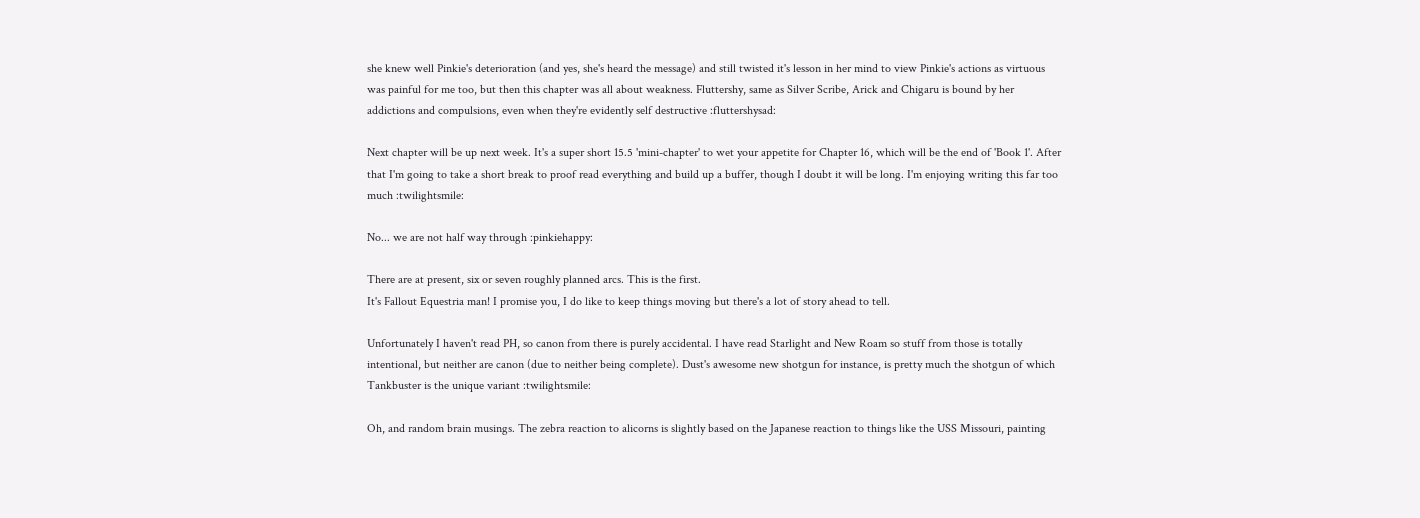she knew well Pinkie's deterioration (and yes, she's heard the message) and still twisted it's lesson in her mind to view Pinkie's actions as virtuous was painful for me too, but then this chapter was all about weakness. Fluttershy, same as Silver Scribe, Arick and Chigaru is bound by her addictions and compulsions, even when they're evidently self destructive :fluttershysad:

Next chapter will be up next week. It's a super short 15.5 'mini-chapter' to wet your appetite for Chapter 16, which will be the end of 'Book 1'. After that I'm going to take a short break to proof read everything and build up a buffer, though I doubt it will be long. I'm enjoying writing this far too much :twilightsmile:

No... we are not half way through :pinkiehappy:

There are at present, six or seven roughly planned arcs. This is the first.
It's Fallout Equestria man! I promise you, I do like to keep things moving but there's a lot of story ahead to tell.

Unfortunately I haven't read PH, so canon from there is purely accidental. I have read Starlight and New Roam so stuff from those is totally intentional, but neither are canon (due to neither being complete). Dust's awesome new shotgun for instance, is pretty much the shotgun of which Tankbuster is the unique variant :twilightsmile:

Oh, and random brain musings. The zebra reaction to alicorns is slightly based on the Japanese reaction to things like the USS Missouri, painting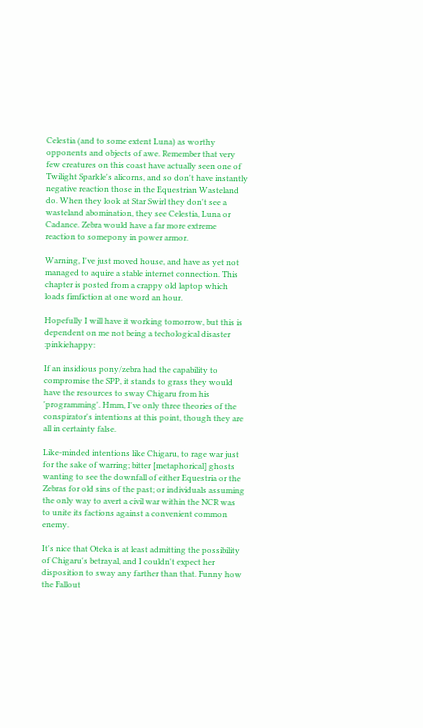Celestia (and to some extent Luna) as worthy opponents and objects of awe. Remember that very few creatures on this coast have actually seen one of Twilight Sparkle's alicorns, and so don't have instantly negative reaction those in the Equestrian Wasteland do. When they look at Star Swirl they don't see a wasteland abomination, they see Celestia, Luna or Cadance. Zebra would have a far more extreme reaction to somepony in power armor.

Warning, I've just moved house, and have as yet not managed to aquire a stable internet connection. This chapter is posted from a crappy old laptop which loads fimfiction at one word an hour.

Hopefully I will have it working tomorrow, but this is dependent on me not being a techological disaster :pinkiehappy:

If an insidious pony/zebra had the capability to compromise the SPP, it stands to grass they would have the resources to sway Chigaru from his 'programming'. Hmm, I've only three theories of the conspirator's intentions at this point, though they are all in certainty false.

Like-minded intentions like Chigaru, to rage war just for the sake of warring; bitter [metaphorical] ghosts wanting to see the downfall of either Equestria or the Zebras for old sins of the past; or individuals assuming the only way to avert a civil war within the NCR was to unite its factions against a convenient common enemy.

It's nice that Oteka is at least admitting the possibility of Chigaru's betrayal, and I couldn't expect her disposition to sway any farther than that. Funny how the Fallout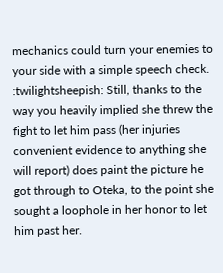mechanics could turn your enemies to your side with a simple speech check. :twilightsheepish: Still, thanks to the way you heavily implied she threw the fight to let him pass (her injuries convenient evidence to anything she will report) does paint the picture he got through to Oteka, to the point she sought a loophole in her honor to let him past her.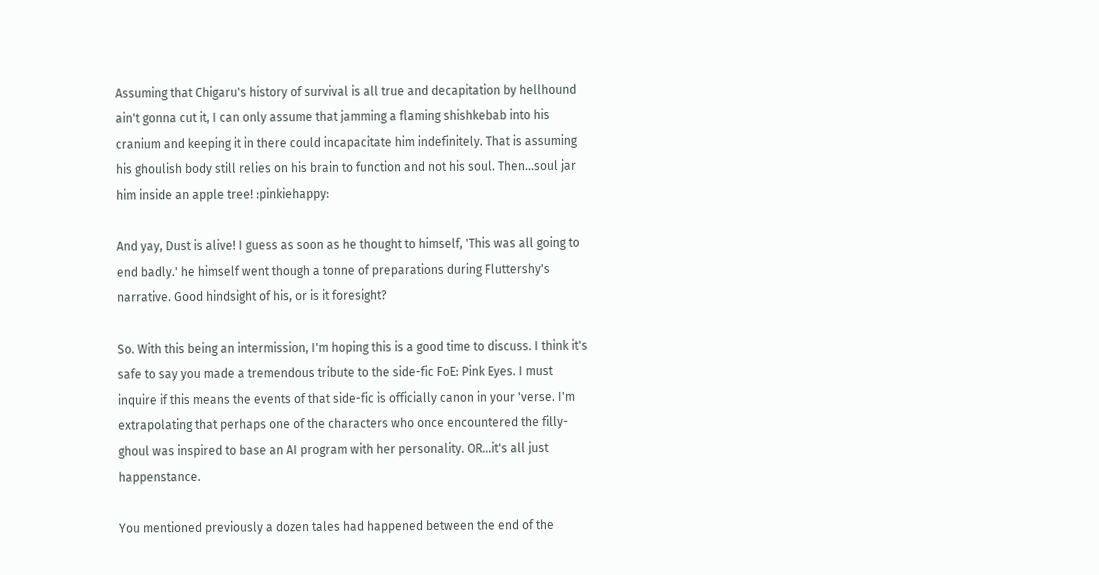Assuming that Chigaru's history of survival is all true and decapitation by hellhound ain't gonna cut it, I can only assume that jamming a flaming shishkebab into his cranium and keeping it in there could incapacitate him indefinitely. That is assuming his ghoulish body still relies on his brain to function and not his soul. Then...soul jar him inside an apple tree! :pinkiehappy:

And yay, Dust is alive! I guess as soon as he thought to himself, 'This was all going to end badly.' he himself went though a tonne of preparations during Fluttershy's narrative. Good hindsight of his, or is it foresight?

So. With this being an intermission, I'm hoping this is a good time to discuss. I think it's safe to say you made a tremendous tribute to the side-fic FoE: Pink Eyes. I must inquire if this means the events of that side-fic is officially canon in your 'verse. I'm extrapolating that perhaps one of the characters who once encountered the filly-ghoul was inspired to base an AI program with her personality. OR...it's all just happenstance.

You mentioned previously a dozen tales had happened between the end of the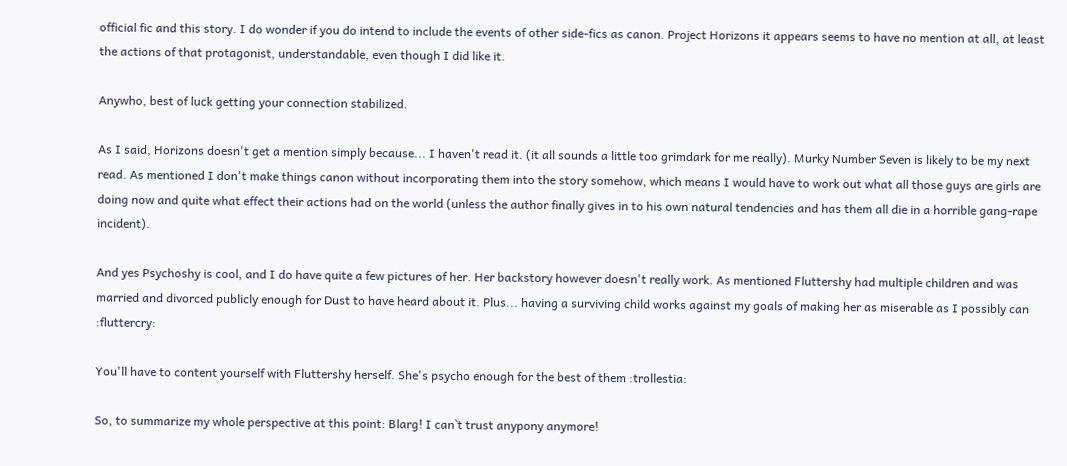official fic and this story. I do wonder if you do intend to include the events of other side-fics as canon. Project Horizons it appears seems to have no mention at all, at least the actions of that protagonist, understandable, even though I did like it.

Anywho, best of luck getting your connection stabilized.

As I said, Horizons doesn't get a mention simply because... I haven't read it. (it all sounds a little too grimdark for me really). Murky Number Seven is likely to be my next read. As mentioned I don't make things canon without incorporating them into the story somehow, which means I would have to work out what all those guys are girls are doing now and quite what effect their actions had on the world (unless the author finally gives in to his own natural tendencies and has them all die in a horrible gang-rape incident).

And yes Psychoshy is cool, and I do have quite a few pictures of her. Her backstory however doesn't really work. As mentioned Fluttershy had multiple children and was married and divorced publicly enough for Dust to have heard about it. Plus... having a surviving child works against my goals of making her as miserable as I possibly can :fluttercry:

You'll have to content yourself with Fluttershy herself. She's psycho enough for the best of them :trollestia:

So, to summarize my whole perspective at this point: Blarg! I can`t trust anypony anymore!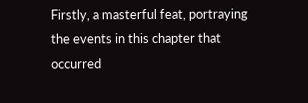Firstly, a masterful feat, portraying the events in this chapter that occurred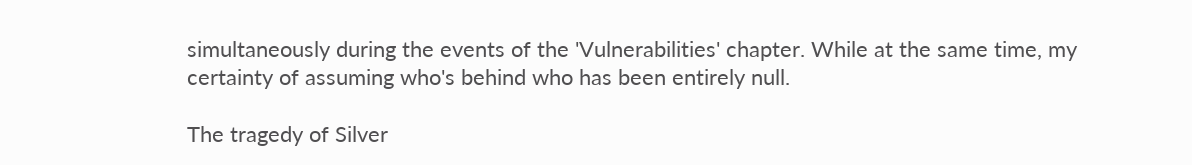simultaneously during the events of the 'Vulnerabilities' chapter. While at the same time, my certainty of assuming who's behind who has been entirely null.

The tragedy of Silver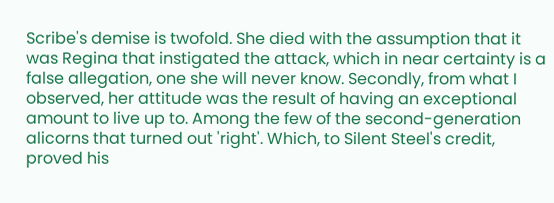Scribe's demise is twofold. She died with the assumption that it was Regina that instigated the attack, which in near certainty is a false allegation, one she will never know. Secondly, from what I observed, her attitude was the result of having an exceptional amount to live up to. Among the few of the second-generation alicorns that turned out 'right'. Which, to Silent Steel's credit, proved his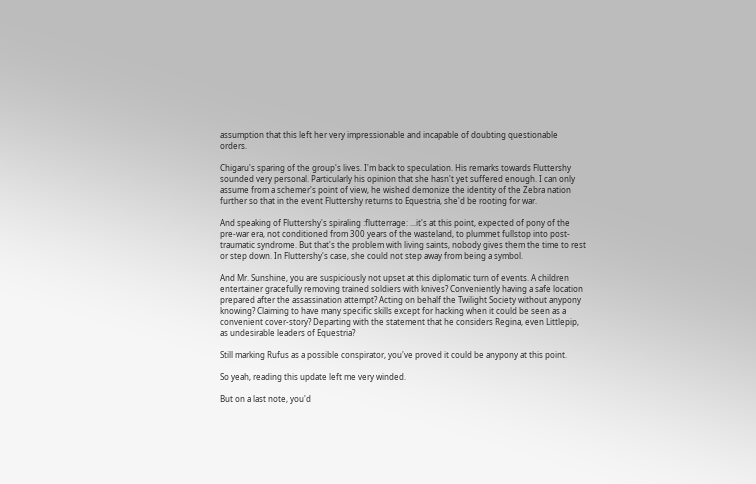assumption that this left her very impressionable and incapable of doubting questionable orders.

Chigaru's sparing of the group's lives. I'm back to speculation. His remarks towards Fluttershy sounded very personal. Particularly his opinion that she hasn't yet suffered enough. I can only assume from a schemer's point of view, he wished demonize the identity of the Zebra nation further so that in the event Fluttershy returns to Equestria, she'd be rooting for war.

And speaking of Fluttershy's spiraling :flutterrage: ...it's at this point, expected of pony of the pre-war era, not conditioned from 300 years of the wasteland, to plummet fullstop into post-traumatic syndrome. But that's the problem with living saints, nobody gives them the time to rest or step down. In Fluttershy's case, she could not step away from being a symbol.

And Mr. Sunshine, you are suspiciously not upset at this diplomatic turn of events. A children entertainer gracefully removing trained soldiers with knives? Conveniently having a safe location prepared after the assassination attempt? Acting on behalf the Twilight Society without anypony knowing? Claiming to have many specific skills except for hacking when it could be seen as a convenient cover-story? Departing with the statement that he considers Regina, even Littlepip, as undesirable leaders of Equestria?

Still marking Rufus as a possible conspirator, you've proved it could be anypony at this point.

So yeah, reading this update left me very winded.

But on a last note, you'd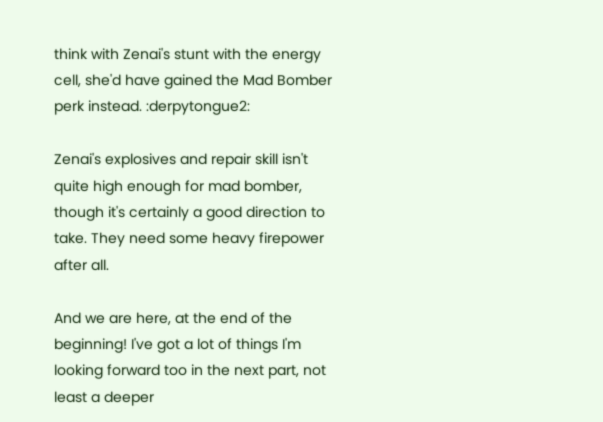think with Zenai's stunt with the energy cell, she'd have gained the Mad Bomber perk instead. :derpytongue2:

Zenai's explosives and repair skill isn't quite high enough for mad bomber, though it's certainly a good direction to take. They need some heavy firepower after all.

And we are here, at the end of the beginning! I've got a lot of things I'm looking forward too in the next part, not least a deeper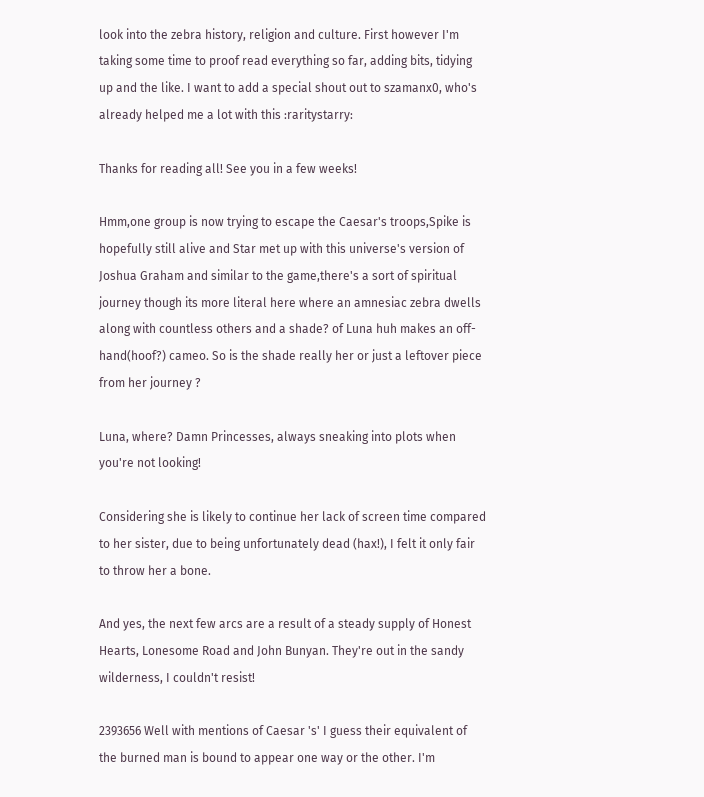look into the zebra history, religion and culture. First however I'm taking some time to proof read everything so far, adding bits, tidying up and the like. I want to add a special shout out to szamanx0, who's already helped me a lot with this :raritystarry:

Thanks for reading all! See you in a few weeks!

Hmm,one group is now trying to escape the Caesar's troops,Spike is hopefully still alive and Star met up with this universe's version of Joshua Graham and similar to the game,there's a sort of spiritual journey though its more literal here where an amnesiac zebra dwells along with countless others and a shade? of Luna huh makes an off-hand(hoof?) cameo. So is the shade really her or just a leftover piece from her journey ?

Luna, where? Damn Princesses, always sneaking into plots when you're not looking!

Considering she is likely to continue her lack of screen time compared to her sister, due to being unfortunately dead (hax!), I felt it only fair to throw her a bone.

And yes, the next few arcs are a result of a steady supply of Honest Hearts, Lonesome Road and John Bunyan. They're out in the sandy wilderness, I couldn't resist!

2393656 Well with mentions of Caesar 's' I guess their equivalent of the burned man is bound to appear one way or the other. I'm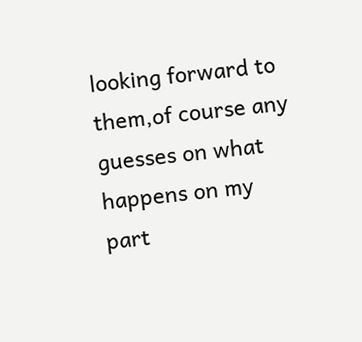looking forward to them,of course any guesses on what happens on my part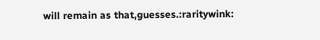will remain as that,guesses.:raritywink: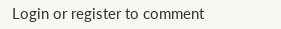Login or register to comment